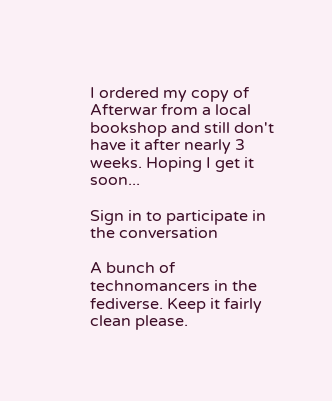I ordered my copy of Afterwar from a local bookshop and still don't have it after nearly 3 weeks. Hoping I get it soon...

Sign in to participate in the conversation

A bunch of technomancers in the fediverse. Keep it fairly clean please.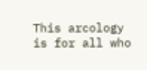This arcology is for all who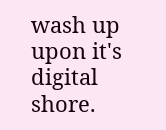wash up upon it's digital shore.